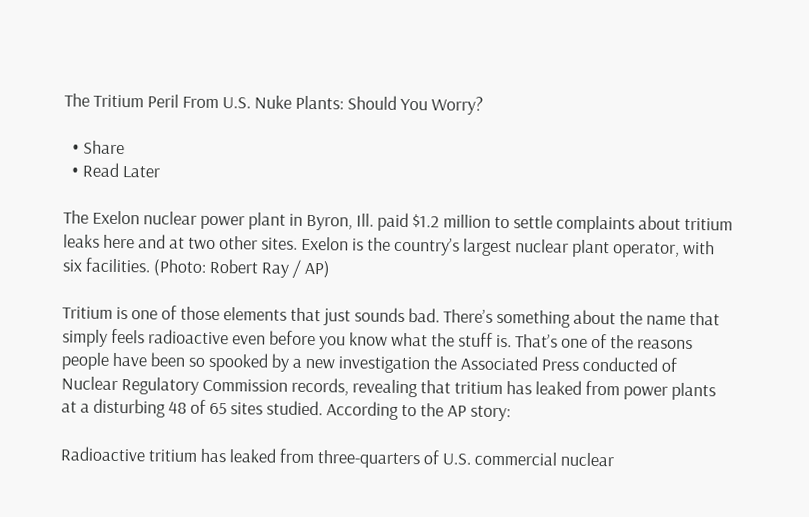The Tritium Peril From U.S. Nuke Plants: Should You Worry?

  • Share
  • Read Later

The Exelon nuclear power plant in Byron, Ill. paid $1.2 million to settle complaints about tritium leaks here and at two other sites. Exelon is the country’s largest nuclear plant operator, with six facilities. (Photo: Robert Ray / AP)

Tritium is one of those elements that just sounds bad. There’s something about the name that simply feels radioactive even before you know what the stuff is. That’s one of the reasons people have been so spooked by a new investigation the Associated Press conducted of Nuclear Regulatory Commission records, revealing that tritium has leaked from power plants at a disturbing 48 of 65 sites studied. According to the AP story:

Radioactive tritium has leaked from three-quarters of U.S. commercial nuclear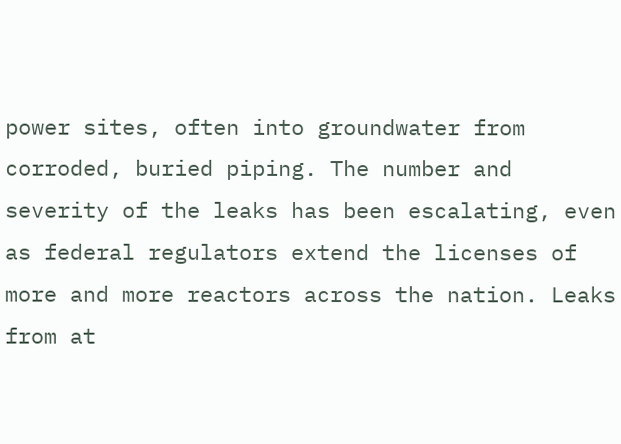power sites, often into groundwater from corroded, buried piping. The number and severity of the leaks has been escalating, even as federal regulators extend the licenses of more and more reactors across the nation. Leaks from at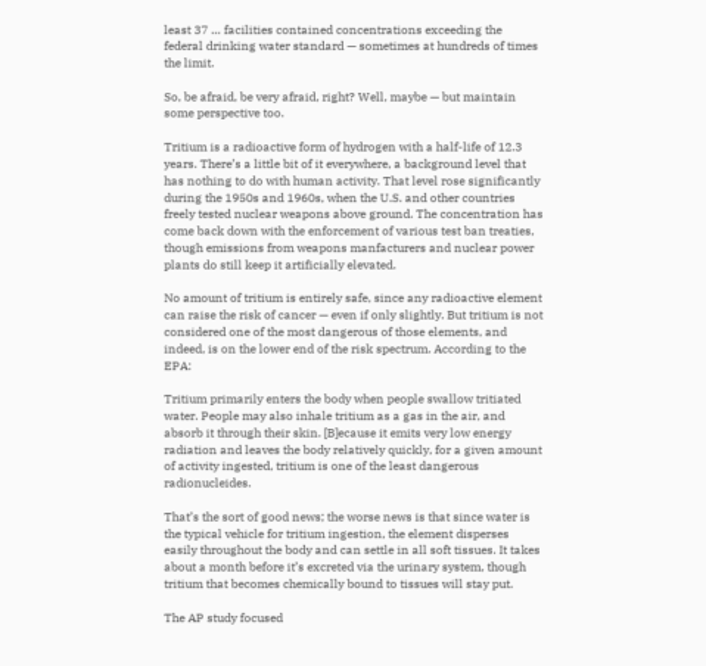least 37 … facilities contained concentrations exceeding the federal drinking water standard — sometimes at hundreds of times the limit.

So, be afraid, be very afraid, right? Well, maybe — but maintain some perspective too.

Tritium is a radioactive form of hydrogen with a half-life of 12.3 years. There’s a little bit of it everywhere, a background level that has nothing to do with human activity. That level rose significantly during the 1950s and 1960s, when the U.S. and other countries freely tested nuclear weapons above ground. The concentration has come back down with the enforcement of various test ban treaties, though emissions from weapons manfacturers and nuclear power plants do still keep it artificially elevated.

No amount of tritium is entirely safe, since any radioactive element can raise the risk of cancer — even if only slightly. But tritium is not considered one of the most dangerous of those elements, and indeed, is on the lower end of the risk spectrum. According to the EPA:

Tritium primarily enters the body when people swallow tritiated water. People may also inhale tritium as a gas in the air, and absorb it through their skin. [B]ecause it emits very low energy radiation and leaves the body relatively quickly, for a given amount of activity ingested, tritium is one of the least dangerous radionucleides.

That’s the sort of good news; the worse news is that since water is the typical vehicle for tritium ingestion, the element disperses easily throughout the body and can settle in all soft tissues. It takes about a month before it’s excreted via the urinary system, though tritium that becomes chemically bound to tissues will stay put.

The AP study focused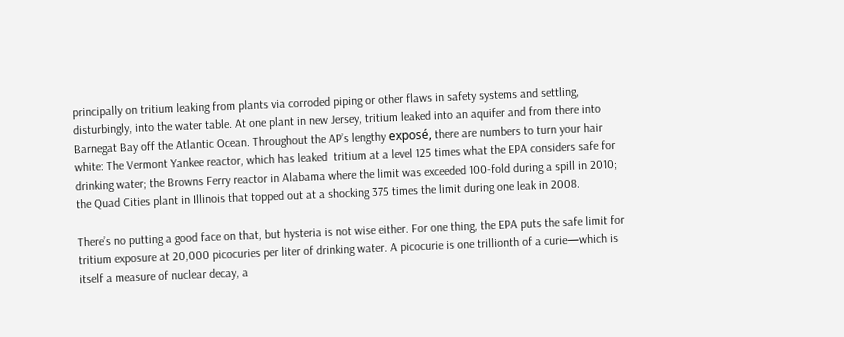principally on tritium leaking from plants via corroded piping or other flaws in safety systems and settling, disturbingly, into the water table. At one plant in new Jersey, tritium leaked into an aquifer and from there into Barnegat Bay off the Atlantic Ocean. Throughout the AP’s lengthy exposé, there are numbers to turn your hair white: The Vermont Yankee reactor, which has leaked  tritium at a level 125 times what the EPA considers safe for drinking water; the Browns Ferry reactor in Alabama where the limit was exceeded 100-fold during a spill in 2010; the Quad Cities plant in Illinois that topped out at a shocking 375 times the limit during one leak in 2008.

There’s no putting a good face on that, but hysteria is not wise either. For one thing, the EPA puts the safe limit for tritium exposure at 20,000 picocuries per liter of drinking water. A picocurie is one trillionth of a curie—which is itself a measure of nuclear decay, a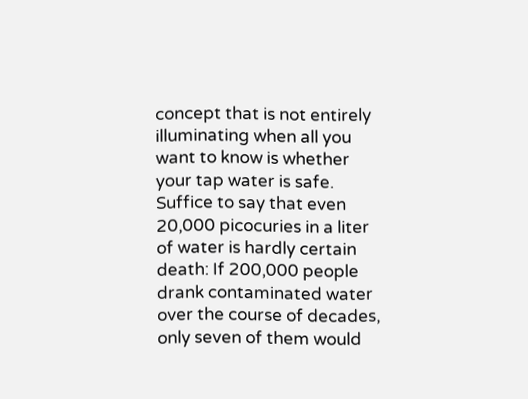concept that is not entirely illuminating when all you want to know is whether your tap water is safe. Suffice to say that even 20,000 picocuries in a liter of water is hardly certain death: If 200,000 people drank contaminated water over the course of decades, only seven of them would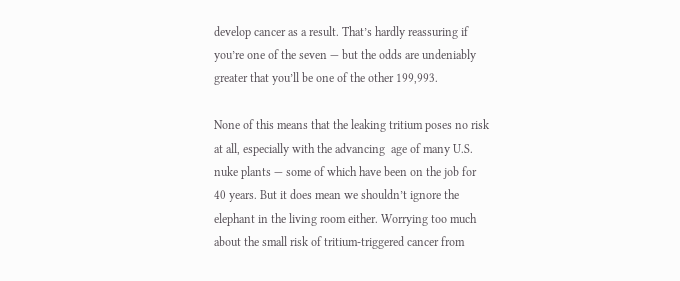develop cancer as a result. That’s hardly reassuring if you’re one of the seven — but the odds are undeniably greater that you’ll be one of the other 199,993.

None of this means that the leaking tritium poses no risk at all, especially with the advancing  age of many U.S. nuke plants — some of which have been on the job for 40 years. But it does mean we shouldn’t ignore the elephant in the living room either. Worrying too much about the small risk of tritium-triggered cancer from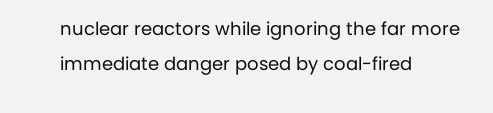nuclear reactors while ignoring the far more immediate danger posed by coal-fired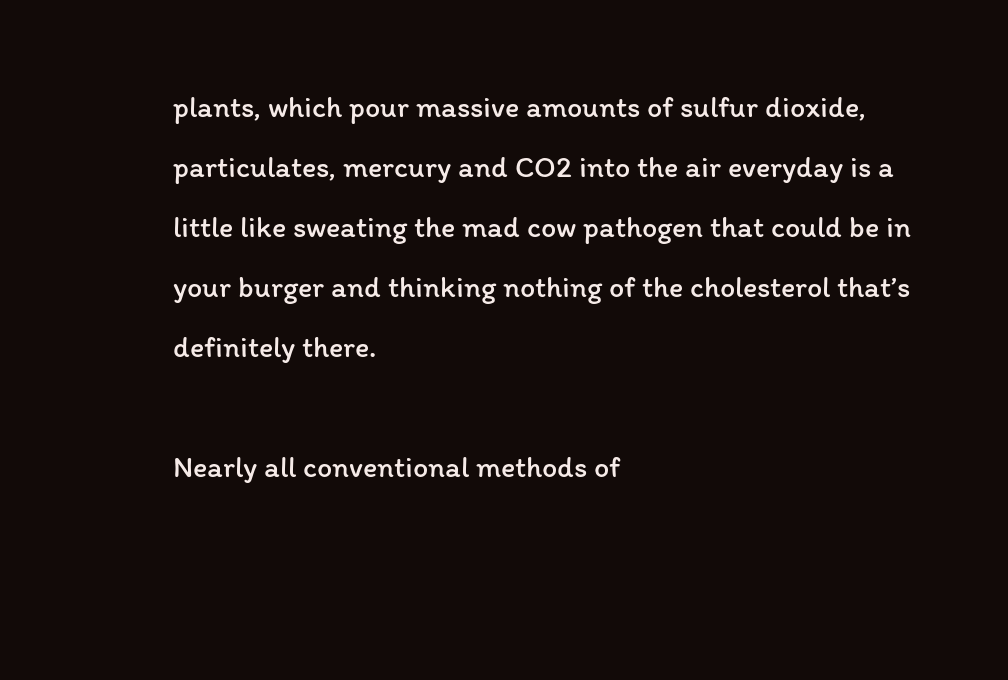plants, which pour massive amounts of sulfur dioxide, particulates, mercury and CO2 into the air everyday is a little like sweating the mad cow pathogen that could be in your burger and thinking nothing of the cholesterol that’s definitely there.

Nearly all conventional methods of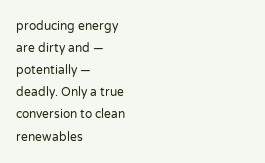producing energy are dirty and — potentially — deadly. Only a true conversion to clean renewables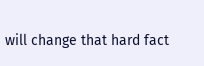will change that hard fact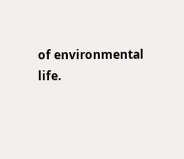of environmental life.